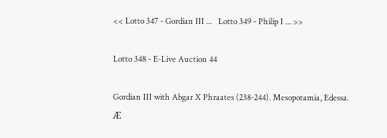<< Lotto 347 - Gordian III ...   Lotto 349 - Philip I ... >>

Lotto 348 - E-Live Auction 44

Gordian III with Abgar X Phraates (238-244). Mesopotamia, Edessa. Æ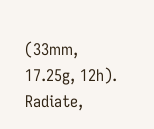(33mm, 17.25g, 12h). Radiate,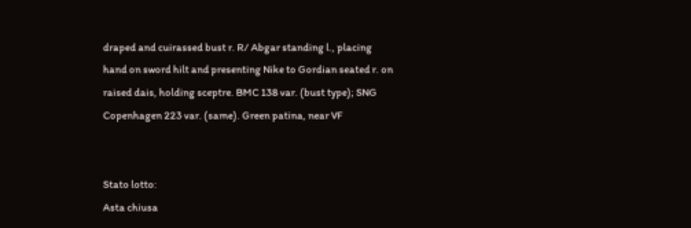draped and cuirassed bust r. R/ Abgar standing l., placing hand on sword hilt and presenting Nike to Gordian seated r. on raised dais, holding sceptre. BMC 138 var. (bust type); SNG Copenhagen 223 var. (same). Green patina, near VF


Stato lotto:
Asta chiusa